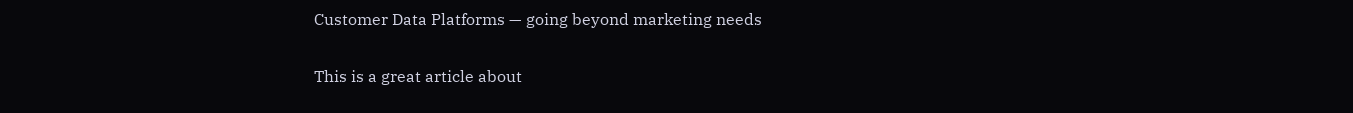Customer Data Platforms — going beyond marketing needs

This is a great article about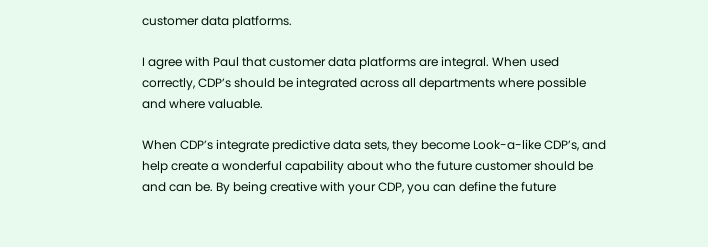customer data platforms.

I agree with Paul that customer data platforms are integral. When used correctly, CDP’s should be integrated across all departments where possible and where valuable.

When CDP’s integrate predictive data sets, they become Look-a-like CDP’s, and help create a wonderful capability about who the future customer should be and can be. By being creative with your CDP, you can define the future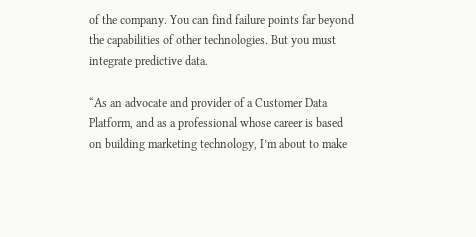of the company. You can find failure points far beyond the capabilities of other technologies. But you must integrate predictive data.

“As an advocate and provider of a Customer Data Platform, and as a professional whose career is based on building marketing technology, I’m about to make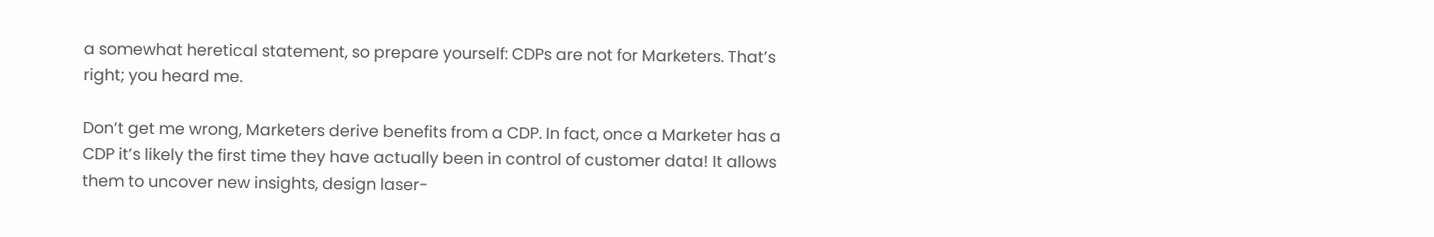a somewhat heretical statement, so prepare yourself: CDPs are not for Marketers. That’s right; you heard me.

Don’t get me wrong, Marketers derive benefits from a CDP. In fact, once a Marketer has a CDP it’s likely the first time they have actually been in control of customer data! It allows them to uncover new insights, design laser-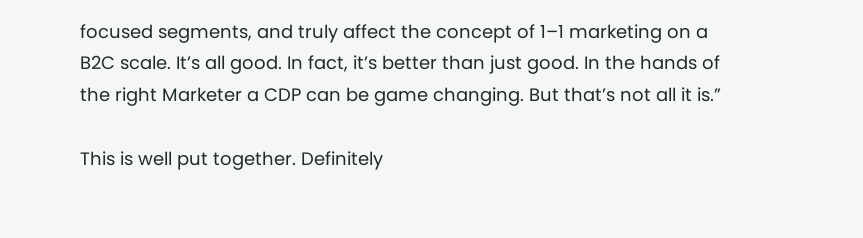focused segments, and truly affect the concept of 1–1 marketing on a B2C scale. It’s all good. In fact, it’s better than just good. In the hands of the right Marketer a CDP can be game changing. But that’s not all it is.”

This is well put together. Definitely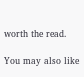worth the read.

You may also like